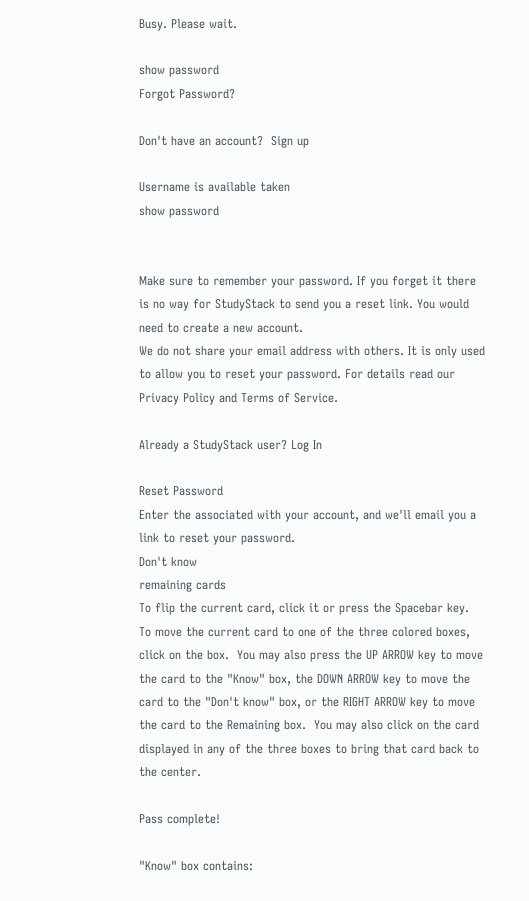Busy. Please wait.

show password
Forgot Password?

Don't have an account?  Sign up

Username is available taken
show password


Make sure to remember your password. If you forget it there is no way for StudyStack to send you a reset link. You would need to create a new account.
We do not share your email address with others. It is only used to allow you to reset your password. For details read our Privacy Policy and Terms of Service.

Already a StudyStack user? Log In

Reset Password
Enter the associated with your account, and we'll email you a link to reset your password.
Don't know
remaining cards
To flip the current card, click it or press the Spacebar key.  To move the current card to one of the three colored boxes, click on the box.  You may also press the UP ARROW key to move the card to the "Know" box, the DOWN ARROW key to move the card to the "Don't know" box, or the RIGHT ARROW key to move the card to the Remaining box.  You may also click on the card displayed in any of the three boxes to bring that card back to the center.

Pass complete!

"Know" box contains: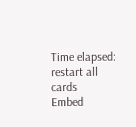Time elapsed:
restart all cards
Embed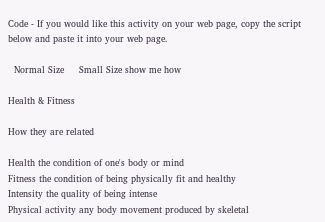Code - If you would like this activity on your web page, copy the script below and paste it into your web page.

  Normal Size     Small Size show me how

Health & Fitness

How they are related

Health the condition of one's body or mind
Fitness the condition of being physically fit and healthy
Intensity the quality of being intense
Physical activity any body movement produced by skeletal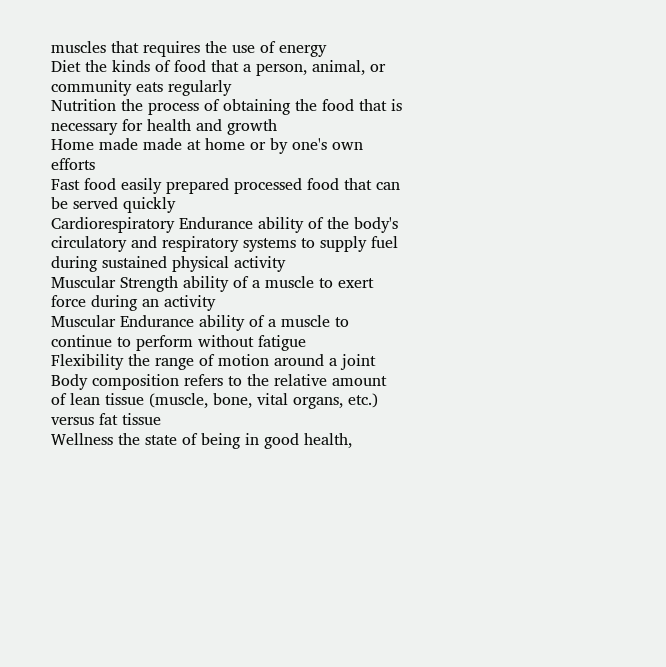muscles that requires the use of energy
Diet the kinds of food that a person, animal, or community eats regularly
Nutrition the process of obtaining the food that is necessary for health and growth
Home made made at home or by one's own efforts
Fast food easily prepared processed food that can be served quickly
Cardiorespiratory Endurance ability of the body's circulatory and respiratory systems to supply fuel during sustained physical activity
Muscular Strength ability of a muscle to exert force during an activity
Muscular Endurance ability of a muscle to continue to perform without fatigue
Flexibility the range of motion around a joint
Body composition refers to the relative amount of lean tissue (muscle, bone, vital organs, etc.) versus fat tissue
Wellness the state of being in good health,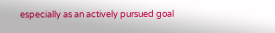especially as an actively pursued goal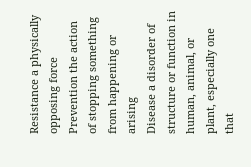Resistance a physically opposing force
Prevention the action of stopping something from happening or arising
Disease a disorder of structure or function in human, animal, or plant, especially one that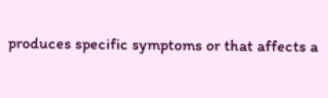produces specific symptoms or that affects a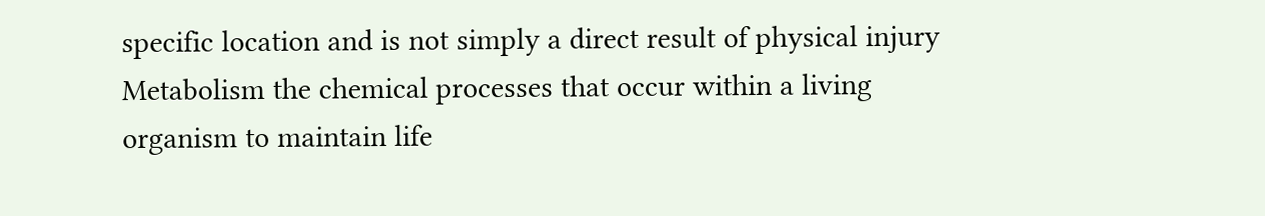specific location and is not simply a direct result of physical injury
Metabolism the chemical processes that occur within a living organism to maintain life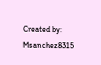Created by: Msanchez8315